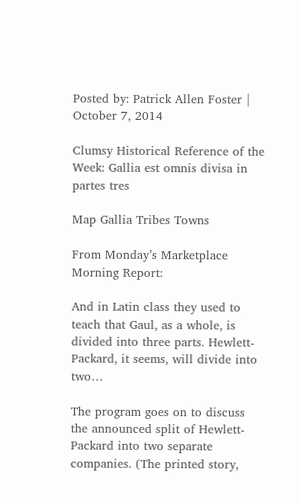Posted by: Patrick Allen Foster | October 7, 2014

Clumsy Historical Reference of the Week: Gallia est omnis divisa in partes tres

Map Gallia Tribes Towns

From Monday’s Marketplace Morning Report:

And in Latin class they used to teach that Gaul, as a whole, is divided into three parts. Hewlett-Packard, it seems, will divide into two…

The program goes on to discuss the announced split of Hewlett-Packard into two separate companies. (The printed story,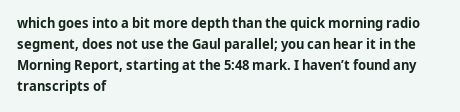which goes into a bit more depth than the quick morning radio segment, does not use the Gaul parallel; you can hear it in the Morning Report, starting at the 5:48 mark. I haven’t found any transcripts of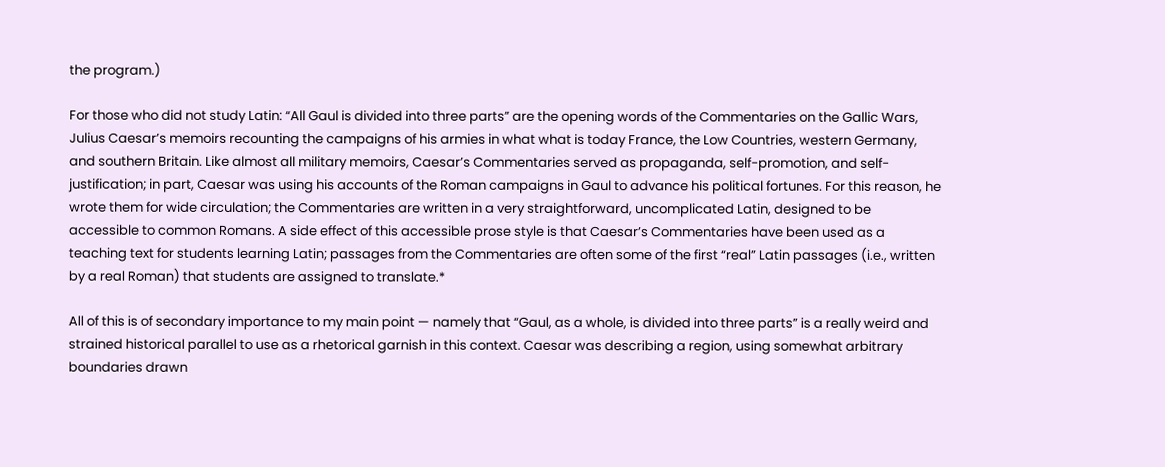the program.)

For those who did not study Latin: “All Gaul is divided into three parts” are the opening words of the Commentaries on the Gallic Wars, Julius Caesar’s memoirs recounting the campaigns of his armies in what what is today France, the Low Countries, western Germany, and southern Britain. Like almost all military memoirs, Caesar’s Commentaries served as propaganda, self-promotion, and self-justification; in part, Caesar was using his accounts of the Roman campaigns in Gaul to advance his political fortunes. For this reason, he wrote them for wide circulation; the Commentaries are written in a very straightforward, uncomplicated Latin, designed to be accessible to common Romans. A side effect of this accessible prose style is that Caesar’s Commentaries have been used as a teaching text for students learning Latin; passages from the Commentaries are often some of the first “real” Latin passages (i.e., written by a real Roman) that students are assigned to translate.*

All of this is of secondary importance to my main point — namely that “Gaul, as a whole, is divided into three parts” is a really weird and strained historical parallel to use as a rhetorical garnish in this context. Caesar was describing a region, using somewhat arbitrary boundaries drawn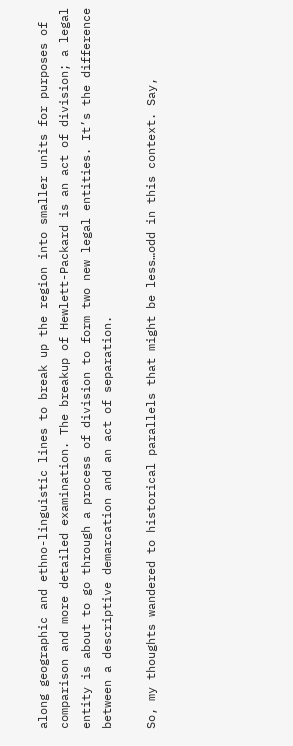along geographic and ethno-linguistic lines to break up the region into smaller units for purposes of comparison and more detailed examination. The breakup of Hewlett-Packard is an act of division; a legal entity is about to go through a process of division to form two new legal entities. It’s the difference between a descriptive demarcation and an act of separation.

So, my thoughts wandered to historical parallels that might be less…odd in this context. Say,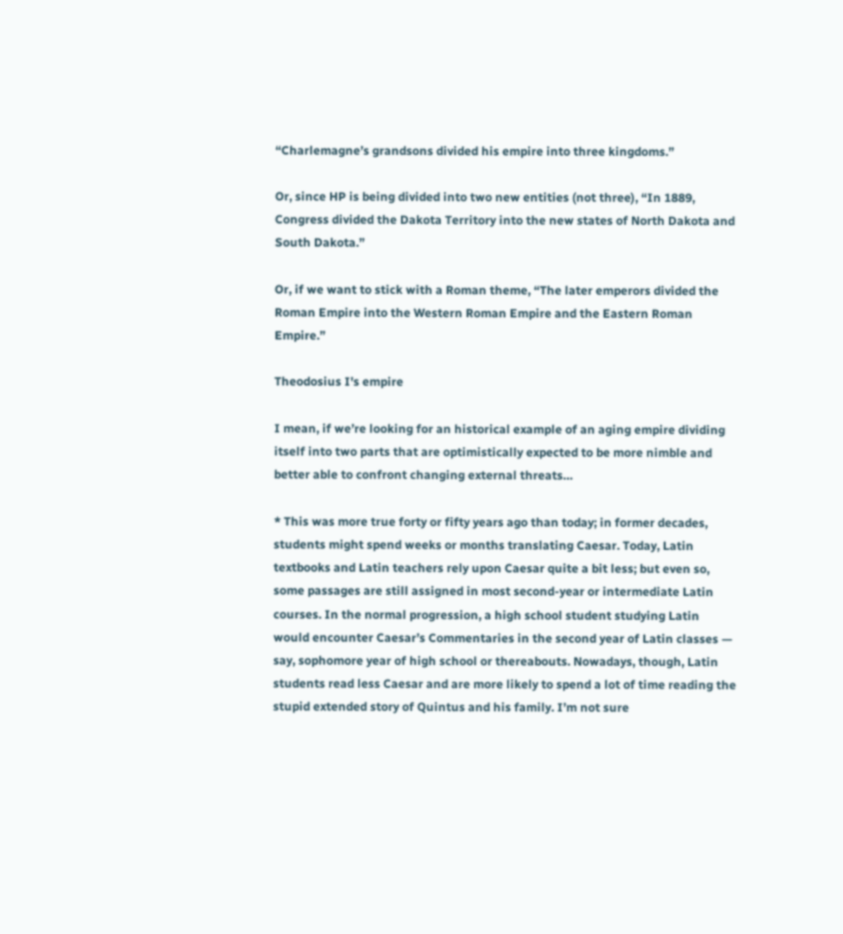“Charlemagne’s grandsons divided his empire into three kingdoms.”

Or, since HP is being divided into two new entities (not three), “In 1889, Congress divided the Dakota Territory into the new states of North Dakota and South Dakota.”

Or, if we want to stick with a Roman theme, “The later emperors divided the Roman Empire into the Western Roman Empire and the Eastern Roman Empire.”

Theodosius I's empire

I mean, if we’re looking for an historical example of an aging empire dividing itself into two parts that are optimistically expected to be more nimble and better able to confront changing external threats…

* This was more true forty or fifty years ago than today; in former decades, students might spend weeks or months translating Caesar. Today, Latin textbooks and Latin teachers rely upon Caesar quite a bit less; but even so, some passages are still assigned in most second-year or intermediate Latin courses. In the normal progression, a high school student studying Latin would encounter Caesar’s Commentaries in the second year of Latin classes — say, sophomore year of high school or thereabouts. Nowadays, though, Latin students read less Caesar and are more likely to spend a lot of time reading the stupid extended story of Quintus and his family. I’m not sure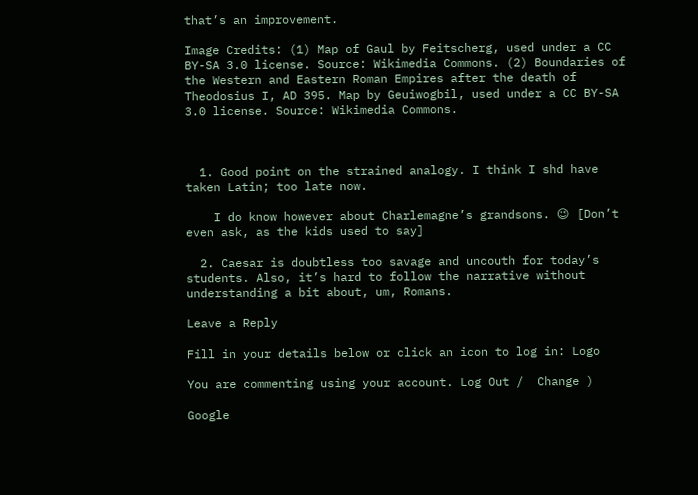that’s an improvement.

Image Credits: (1) Map of Gaul by Feitscherg, used under a CC BY-SA 3.0 license. Source: Wikimedia Commons. (2) Boundaries of the Western and Eastern Roman Empires after the death of Theodosius I, AD 395. Map by Geuiwogbil, used under a CC BY-SA 3.0 license. Source: Wikimedia Commons.



  1. Good point on the strained analogy. I think I shd have taken Latin; too late now.

    I do know however about Charlemagne’s grandsons. 😉 [Don’t even ask, as the kids used to say]

  2. Caesar is doubtless too savage and uncouth for today’s students. Also, it’s hard to follow the narrative without understanding a bit about, um, Romans.

Leave a Reply

Fill in your details below or click an icon to log in: Logo

You are commenting using your account. Log Out /  Change )

Google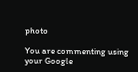photo

You are commenting using your Google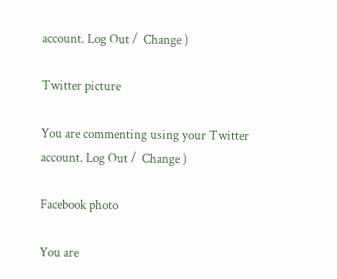account. Log Out /  Change )

Twitter picture

You are commenting using your Twitter account. Log Out /  Change )

Facebook photo

You are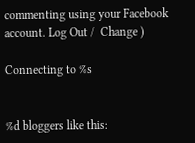commenting using your Facebook account. Log Out /  Change )

Connecting to %s


%d bloggers like this: